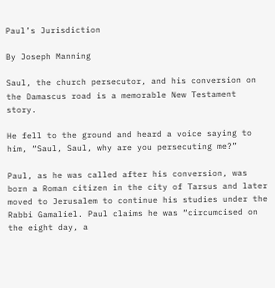Paul’s Jurisdiction

By Joseph Manning

Saul, the church persecutor, and his conversion on the Damascus road is a memorable New Testament story.

He fell to the ground and heard a voice saying to him, “Saul, Saul, why are you persecuting me?”

Paul, as he was called after his conversion, was born a Roman citizen in the city of Tarsus and later moved to Jerusalem to continue his studies under the Rabbi Gamaliel. Paul claims he was “circumcised on the eight day, a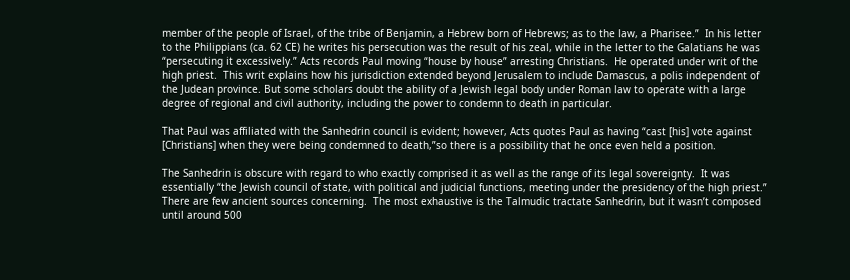member of the people of Israel, of the tribe of Benjamin, a Hebrew born of Hebrews; as to the law, a Pharisee.”  In his letter to the Philippians (ca. 62 CE) he writes his persecution was the result of his zeal, while in the letter to the Galatians he was “persecuting it excessively.” Acts records Paul moving “house by house” arresting Christians.  He operated under writ of the high priest.  This writ explains how his jurisdiction extended beyond Jerusalem to include Damascus, a polis independent of the Judean province. But some scholars doubt the ability of a Jewish legal body under Roman law to operate with a large degree of regional and civil authority, including the power to condemn to death in particular.

That Paul was affiliated with the Sanhedrin council is evident; however, Acts quotes Paul as having “cast [his] vote against [Christians] when they were being condemned to death,”so there is a possibility that he once even held a position.

The Sanhedrin is obscure with regard to who exactly comprised it as well as the range of its legal sovereignty.  It was essentially “the Jewish council of state, with political and judicial functions, meeting under the presidency of the high priest.” There are few ancient sources concerning.  The most exhaustive is the Talmudic tractate Sanhedrin, but it wasn’t composed until around 500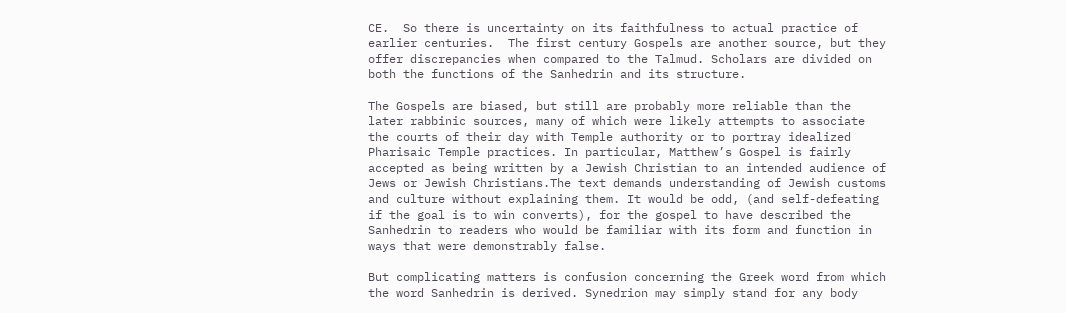CE.  So there is uncertainty on its faithfulness to actual practice of earlier centuries.  The first century Gospels are another source, but they offer discrepancies when compared to the Talmud. Scholars are divided on both the functions of the Sanhedrin and its structure.

The Gospels are biased, but still are probably more reliable than the later rabbinic sources, many of which were likely attempts to associate the courts of their day with Temple authority or to portray idealized Pharisaic Temple practices. In particular, Matthew’s Gospel is fairly accepted as being written by a Jewish Christian to an intended audience of Jews or Jewish Christians.The text demands understanding of Jewish customs and culture without explaining them. It would be odd, (and self-defeating if the goal is to win converts), for the gospel to have described the Sanhedrin to readers who would be familiar with its form and function in ways that were demonstrably false.

But complicating matters is confusion concerning the Greek word from which the word Sanhedrin is derived. Synedrion may simply stand for any body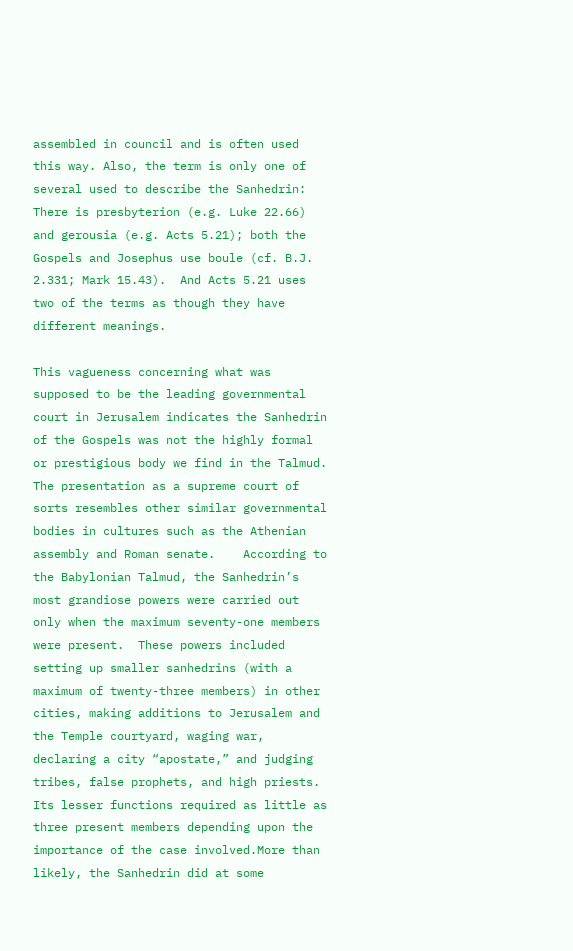assembled in council and is often used this way. Also, the term is only one of several used to describe the Sanhedrin:  There is presbyterion (e.g. Luke 22.66) and gerousia (e.g. Acts 5.21); both the Gospels and Josephus use boule (cf. B.J. 2.331; Mark 15.43).  And Acts 5.21 uses two of the terms as though they have different meanings.

This vagueness concerning what was supposed to be the leading governmental court in Jerusalem indicates the Sanhedrin of the Gospels was not the highly formal or prestigious body we find in the Talmud.  The presentation as a supreme court of sorts resembles other similar governmental bodies in cultures such as the Athenian assembly and Roman senate.    According to the Babylonian Talmud, the Sanhedrin’s most grandiose powers were carried out only when the maximum seventy-one members were present.  These powers included setting up smaller sanhedrins (with a maximum of twenty-three members) in other cities, making additions to Jerusalem and the Temple courtyard, waging war, declaring a city “apostate,” and judging tribes, false prophets, and high priests.  Its lesser functions required as little as three present members depending upon the importance of the case involved.More than likely, the Sanhedrin did at some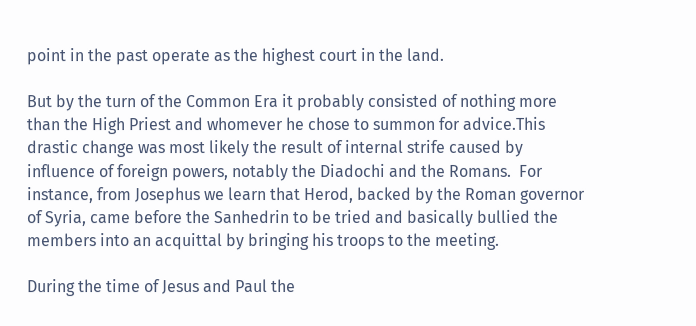point in the past operate as the highest court in the land.

But by the turn of the Common Era it probably consisted of nothing more than the High Priest and whomever he chose to summon for advice.This drastic change was most likely the result of internal strife caused by influence of foreign powers, notably the Diadochi and the Romans.  For instance, from Josephus we learn that Herod, backed by the Roman governor of Syria, came before the Sanhedrin to be tried and basically bullied the members into an acquittal by bringing his troops to the meeting.

During the time of Jesus and Paul the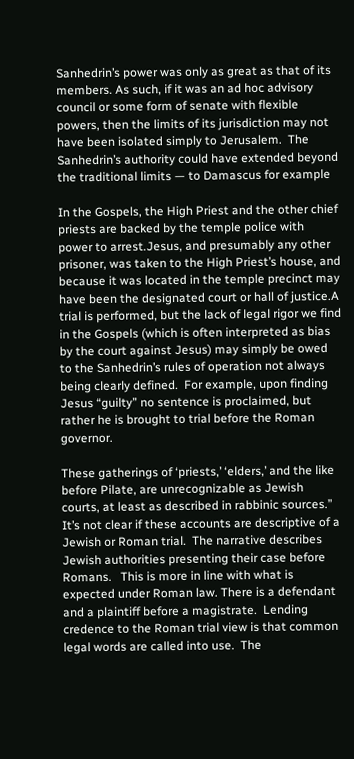Sanhedrin’s power was only as great as that of its members. As such, if it was an ad hoc advisory council or some form of senate with flexible powers, then the limits of its jurisdiction may not have been isolated simply to Jerusalem.  The Sanhedrin’s authority could have extended beyond the traditional limits — to Damascus for example

In the Gospels, the High Priest and the other chief priests are backed by the temple police with power to arrest.Jesus, and presumably any other prisoner, was taken to the High Priest’s house, and because it was located in the temple precinct may have been the designated court or hall of justice.A trial is performed, but the lack of legal rigor we find in the Gospels (which is often interpreted as bias by the court against Jesus) may simply be owed to the Sanhedrin’s rules of operation not always being clearly defined.  For example, upon finding Jesus “guilty” no sentence is proclaimed, but rather he is brought to trial before the Roman governor.

These gatherings of ‘priests,’ ‘elders,’ and the like before Pilate, are unrecognizable as Jewish courts, at least as described in rabbinic sources.”  It’s not clear if these accounts are descriptive of a Jewish or Roman trial.  The narrative describes Jewish authorities presenting their case before Romans.   This is more in line with what is expected under Roman law. There is a defendant and a plaintiff before a magistrate.  Lending credence to the Roman trial view is that common legal words are called into use.  The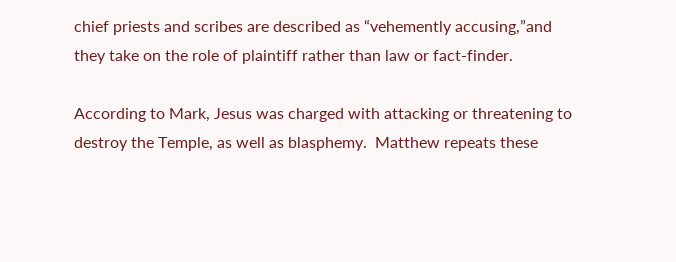chief priests and scribes are described as “vehemently accusing,”and they take on the role of plaintiff rather than law or fact-finder.

According to Mark, Jesus was charged with attacking or threatening to destroy the Temple, as well as blasphemy.  Matthew repeats these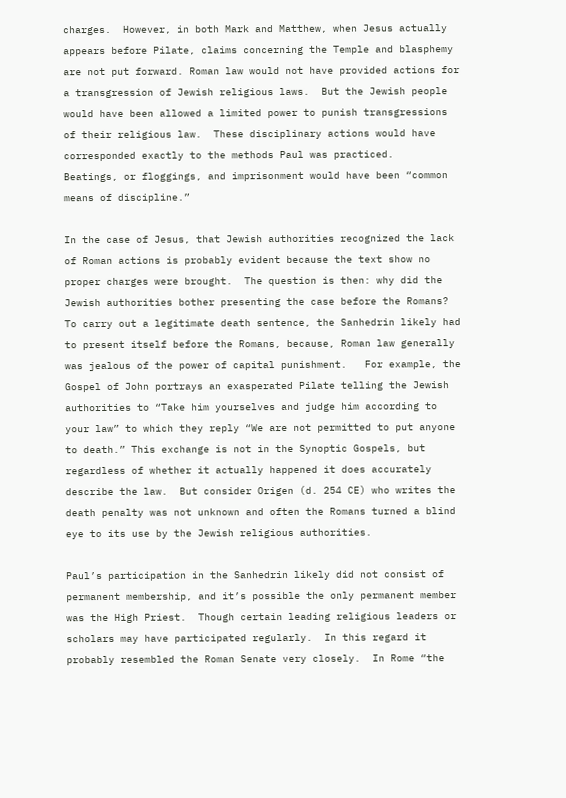charges.  However, in both Mark and Matthew, when Jesus actually appears before Pilate, claims concerning the Temple and blasphemy are not put forward. Roman law would not have provided actions for a transgression of Jewish religious laws.  But the Jewish people would have been allowed a limited power to punish transgressions of their religious law.  These disciplinary actions would have corresponded exactly to the methods Paul was practiced.   Beatings, or floggings, and imprisonment would have been “common means of discipline.”

In the case of Jesus, that Jewish authorities recognized the lack of Roman actions is probably evident because the text show no proper charges were brought.  The question is then: why did the Jewish authorities bother presenting the case before the Romans?  To carry out a legitimate death sentence, the Sanhedrin likely had to present itself before the Romans, because, Roman law generally was jealous of the power of capital punishment.   For example, the Gospel of John portrays an exasperated Pilate telling the Jewish authorities to “Take him yourselves and judge him according to your law” to which they reply “We are not permitted to put anyone to death.” This exchange is not in the Synoptic Gospels, but regardless of whether it actually happened it does accurately describe the law.  But consider Origen (d. 254 CE) who writes the death penalty was not unknown and often the Romans turned a blind eye to its use by the Jewish religious authorities.

Paul’s participation in the Sanhedrin likely did not consist of permanent membership, and it’s possible the only permanent member was the High Priest.  Though certain leading religious leaders or scholars may have participated regularly.  In this regard it probably resembled the Roman Senate very closely.  In Rome “the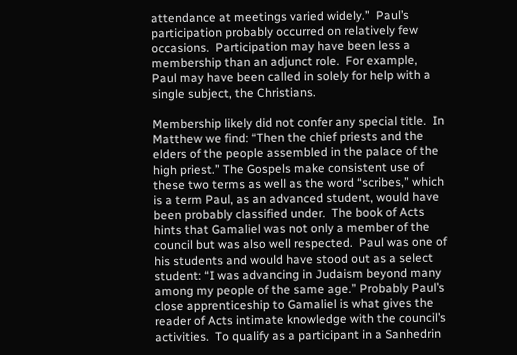attendance at meetings varied widely.”  Paul’s participation probably occurred on relatively few occasions.  Participation may have been less a membership than an adjunct role.  For example, Paul may have been called in solely for help with a single subject, the Christians.

Membership likely did not confer any special title.  In Matthew we find: “Then the chief priests and the elders of the people assembled in the palace of the high priest.” The Gospels make consistent use of these two terms as well as the word “scribes,” which is a term Paul, as an advanced student, would have been probably classified under.  The book of Acts hints that Gamaliel was not only a member of the council but was also well respected.  Paul was one of his students and would have stood out as a select student: “I was advancing in Judaism beyond many among my people of the same age.” Probably Paul’s close apprenticeship to Gamaliel is what gives the reader of Acts intimate knowledge with the council’s activities.  To qualify as a participant in a Sanhedrin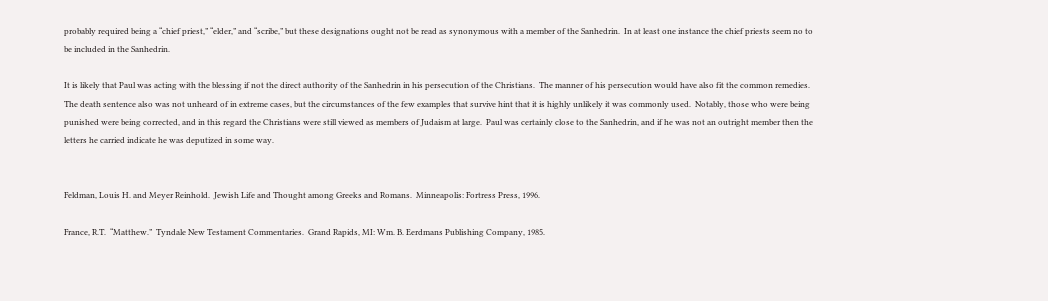probably required being a “chief priest,” “elder,” and “scribe,” but these designations ought not be read as synonymous with a member of the Sanhedrin.  In at least one instance the chief priests seem no to be included in the Sanhedrin.

It is likely that Paul was acting with the blessing if not the direct authority of the Sanhedrin in his persecution of the Christians.  The manner of his persecution would have also fit the common remedies.  The death sentence also was not unheard of in extreme cases, but the circumstances of the few examples that survive hint that it is highly unlikely it was commonly used.  Notably, those who were being punished were being corrected, and in this regard the Christians were still viewed as members of Judaism at large.  Paul was certainly close to the Sanhedrin, and if he was not an outright member then the letters he carried indicate he was deputized in some way.


Feldman, Louis H. and Meyer Reinhold.  Jewish Life and Thought among Greeks and Romans.  Minneapolis: Fortress Press, 1996.

France, R.T.  “Matthew.”  Tyndale New Testament Commentaries.  Grand Rapids, MI: Wm. B. Eerdmans Publishing Company, 1985.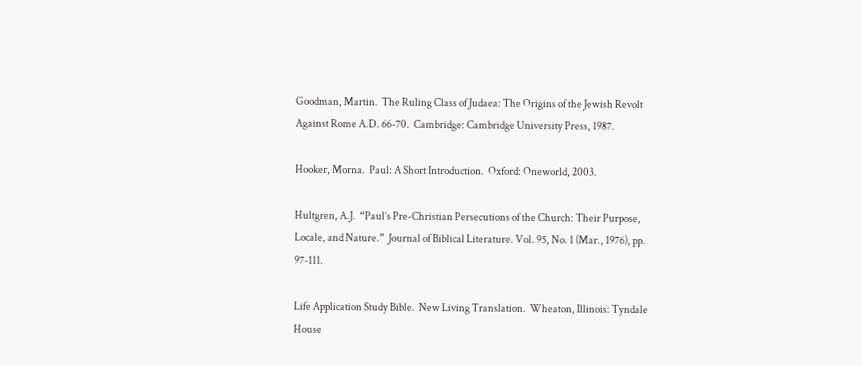Goodman, Martin.  The Ruling Class of Judaea: The Origins of the Jewish Revolt Against Rome A.D. 66-70.  Cambridge: Cambridge University Press, 1987.

Hooker, Morna.  Paul: A Short Introduction.  Oxford: Oneworld, 2003.

Hultgren, A.J.  “Paul’s Pre-Christian Persecutions of the Church: Their Purpose, Locale, and Nature.”  Journal of Biblical Literature. Vol. 95, No. 1 (Mar., 1976), pp. 97-111.

Life Application Study Bible.  New Living Translation.  Wheaton, Illinois: Tyndale House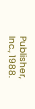Publisher, Inc., 1988.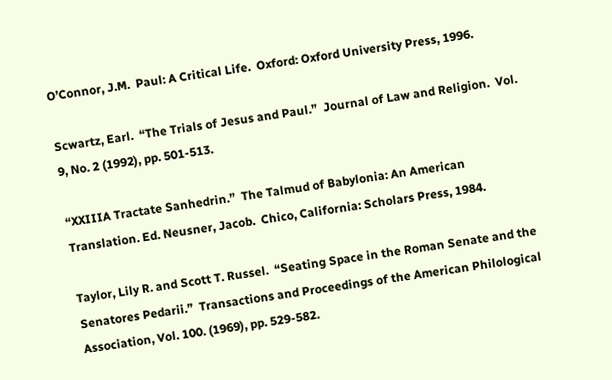O’Connor, J.M.  Paul: A Critical Life.  Oxford: Oxford University Press, 1996.

Scwartz, Earl.  “The Trials of Jesus and Paul.”  Journal of Law and Religion.  Vol. 9, No. 2 (1992), pp. 501-513.

“XXIIIA Tractate Sanhedrin.”  The Talmud of Babylonia: An American Translation. Ed. Neusner, Jacob.  Chico, California: Scholars Press, 1984.

Taylor, Lily R. and Scott T. Russel.  “Seating Space in the Roman Senate and the Senatores Pedarii.”  Transactions and Proceedings of the American Philological Association, Vol. 100. (1969), pp. 529-582.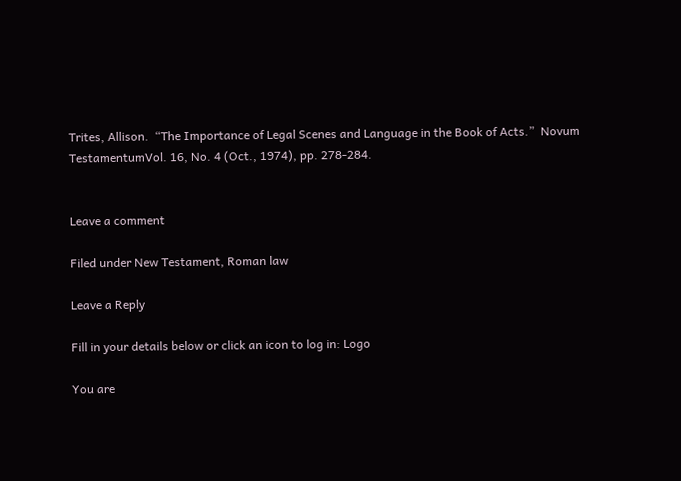Trites, Allison.  “The Importance of Legal Scenes and Language in the Book of Acts.”  Novum TestamentumVol. 16, No. 4 (Oct., 1974), pp. 278-284.


Leave a comment

Filed under New Testament, Roman law

Leave a Reply

Fill in your details below or click an icon to log in: Logo

You are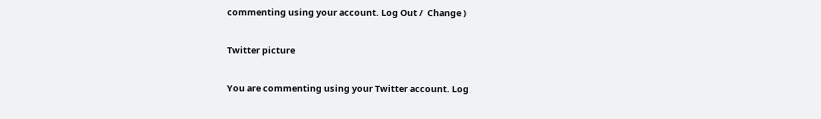commenting using your account. Log Out /  Change )

Twitter picture

You are commenting using your Twitter account. Log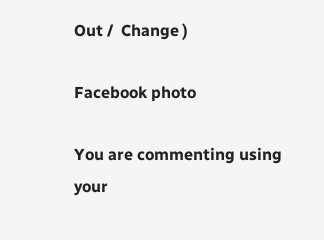Out /  Change )

Facebook photo

You are commenting using your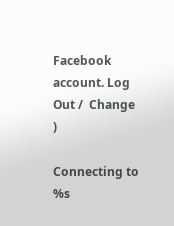Facebook account. Log Out /  Change )

Connecting to %s